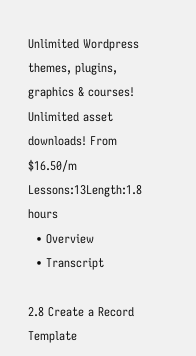Unlimited Wordpress themes, plugins, graphics & courses! Unlimited asset downloads! From $16.50/m
Lessons:13Length:1.8 hours
  • Overview
  • Transcript

2.8 Create a Record Template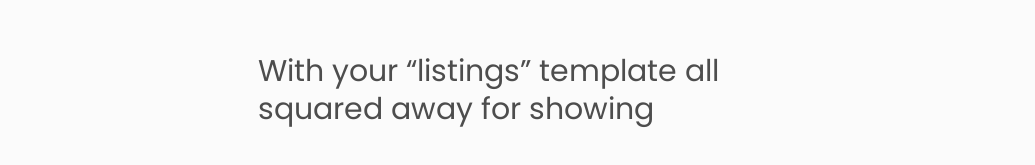With your “listings” template all squared away for showing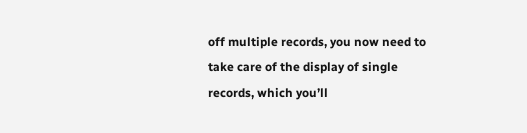off multiple records, you now need to take care of the display of single records, which you’ll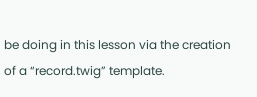be doing in this lesson via the creation of a “record.twig” template.